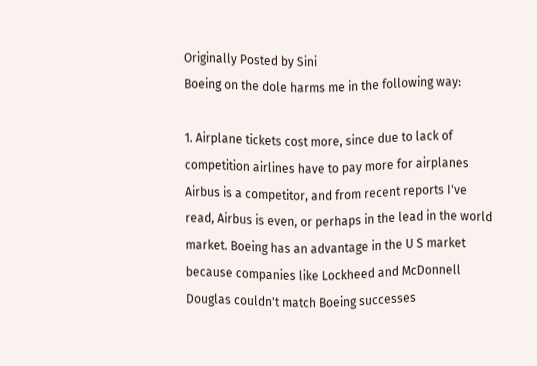Originally Posted by Sini
Boeing on the dole harms me in the following way:

1. Airplane tickets cost more, since due to lack of competition airlines have to pay more for airplanes
Airbus is a competitor, and from recent reports I've read, Airbus is even, or perhaps in the lead in the world market. Boeing has an advantage in the U S market because companies like Lockheed and McDonnell Douglas couldn't match Boeing successes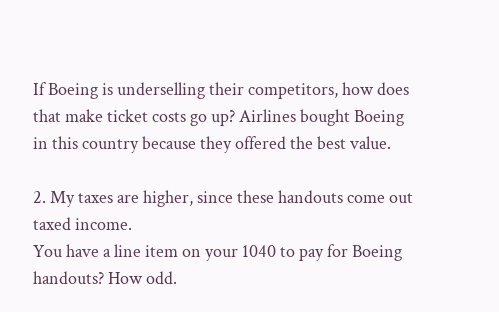If Boeing is underselling their competitors, how does that make ticket costs go up? Airlines bought Boeing in this country because they offered the best value.

2. My taxes are higher, since these handouts come out taxed income.
You have a line item on your 1040 to pay for Boeing handouts? How odd.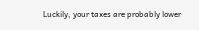Luckily, your taxes are probably lower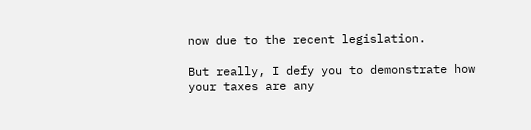now due to the recent legislation.

But really, I defy you to demonstrate how your taxes are any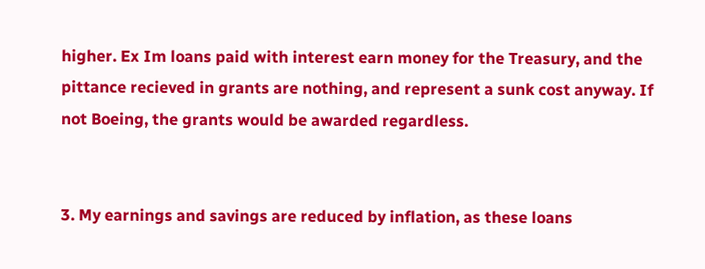higher. Ex Im loans paid with interest earn money for the Treasury, and the pittance recieved in grants are nothing, and represent a sunk cost anyway. If not Boeing, the grants would be awarded regardless.


3. My earnings and savings are reduced by inflation, as these loans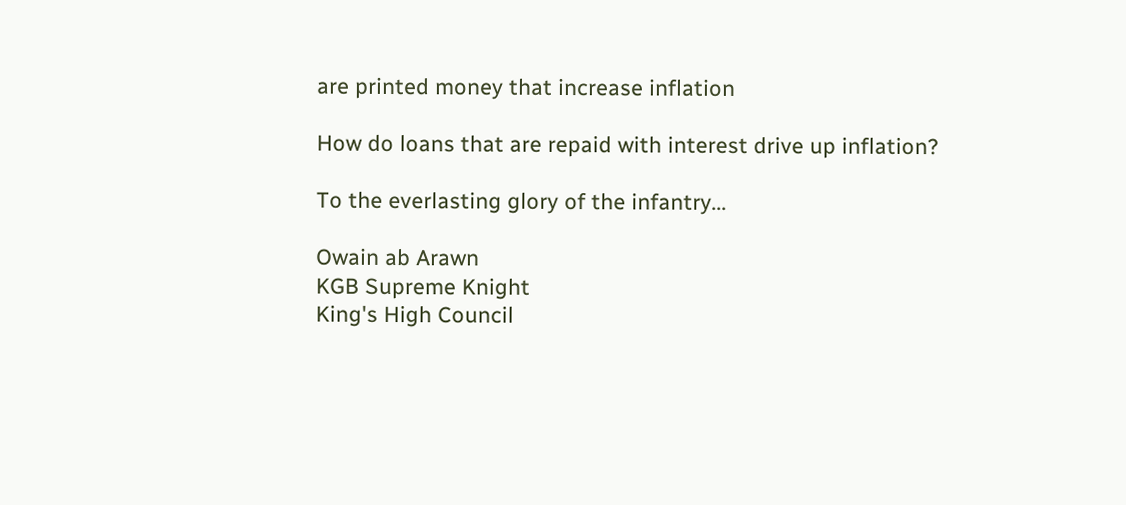are printed money that increase inflation

How do loans that are repaid with interest drive up inflation?

To the everlasting glory of the infantry...

Owain ab Arawn
KGB Supreme Knight
King's High Council